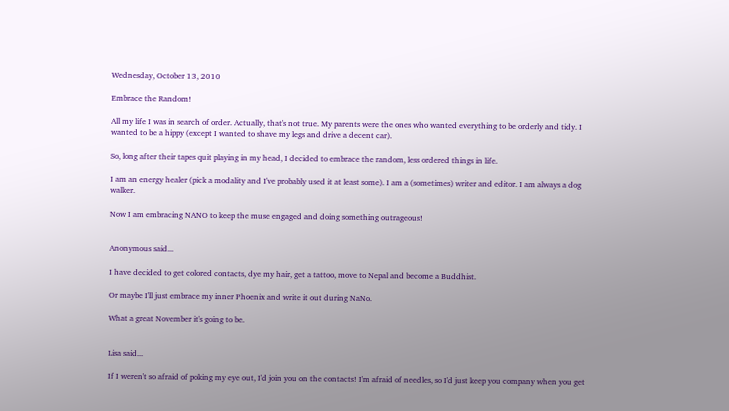Wednesday, October 13, 2010

Embrace the Random!

All my life I was in search of order. Actually, that's not true. My parents were the ones who wanted everything to be orderly and tidy. I wanted to be a hippy (except I wanted to shave my legs and drive a decent car).

So, long after their tapes quit playing in my head, I decided to embrace the random, less ordered things in life.

I am an energy healer (pick a modality and I've probably used it at least some). I am a (sometimes) writer and editor. I am always a dog walker.

Now I am embracing NANO to keep the muse engaged and doing something outrageous!


Anonymous said...

I have decided to get colored contacts, dye my hair, get a tattoo, move to Nepal and become a Buddhist.

Or maybe I'll just embrace my inner Phoenix and write it out during NaNo.

What a great November it's going to be.


Lisa said...

If I weren't so afraid of poking my eye out, I'd join you on the contacts! I'm afraid of needles, so I'd just keep you company when you get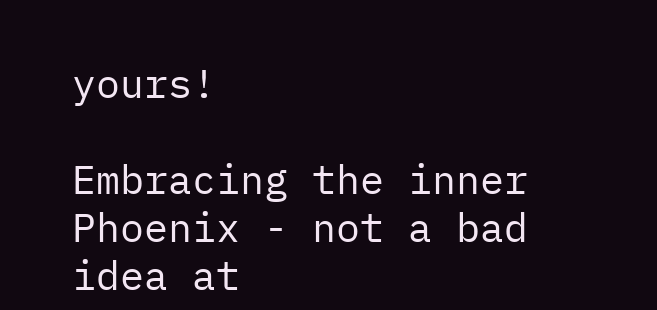yours!

Embracing the inner Phoenix - not a bad idea at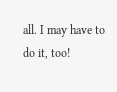all. I may have to do it, too!